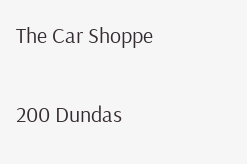The Car Shoppe

200 Dundas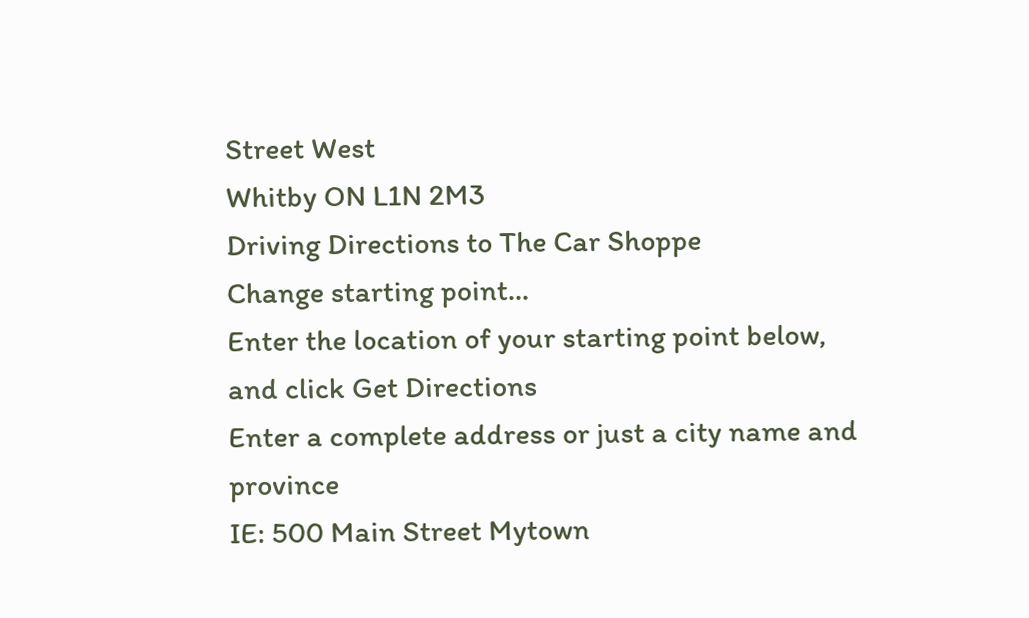Street West
Whitby ON L1N 2M3
Driving Directions to The Car Shoppe
Change starting point...
Enter the location of your starting point below, and click Get Directions
Enter a complete address or just a city name and province
IE: 500 Main Street Mytown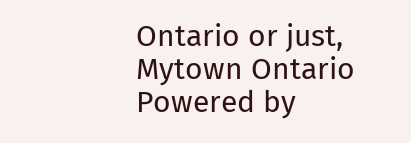Ontario or just, Mytown Ontario
Powered by